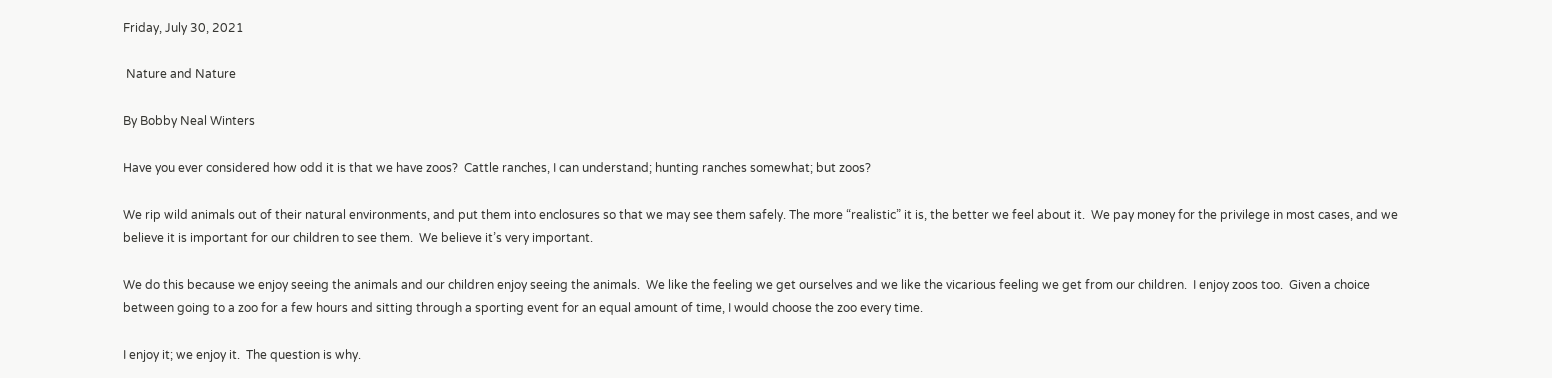Friday, July 30, 2021

 Nature and Nature

By Bobby Neal Winters

Have you ever considered how odd it is that we have zoos?  Cattle ranches, I can understand; hunting ranches somewhat; but zoos?

We rip wild animals out of their natural environments, and put them into enclosures so that we may see them safely. The more “realistic” it is, the better we feel about it.  We pay money for the privilege in most cases, and we believe it is important for our children to see them.  We believe it’s very important.

We do this because we enjoy seeing the animals and our children enjoy seeing the animals.  We like the feeling we get ourselves and we like the vicarious feeling we get from our children.  I enjoy zoos too.  Given a choice between going to a zoo for a few hours and sitting through a sporting event for an equal amount of time, I would choose the zoo every time.

I enjoy it; we enjoy it.  The question is why.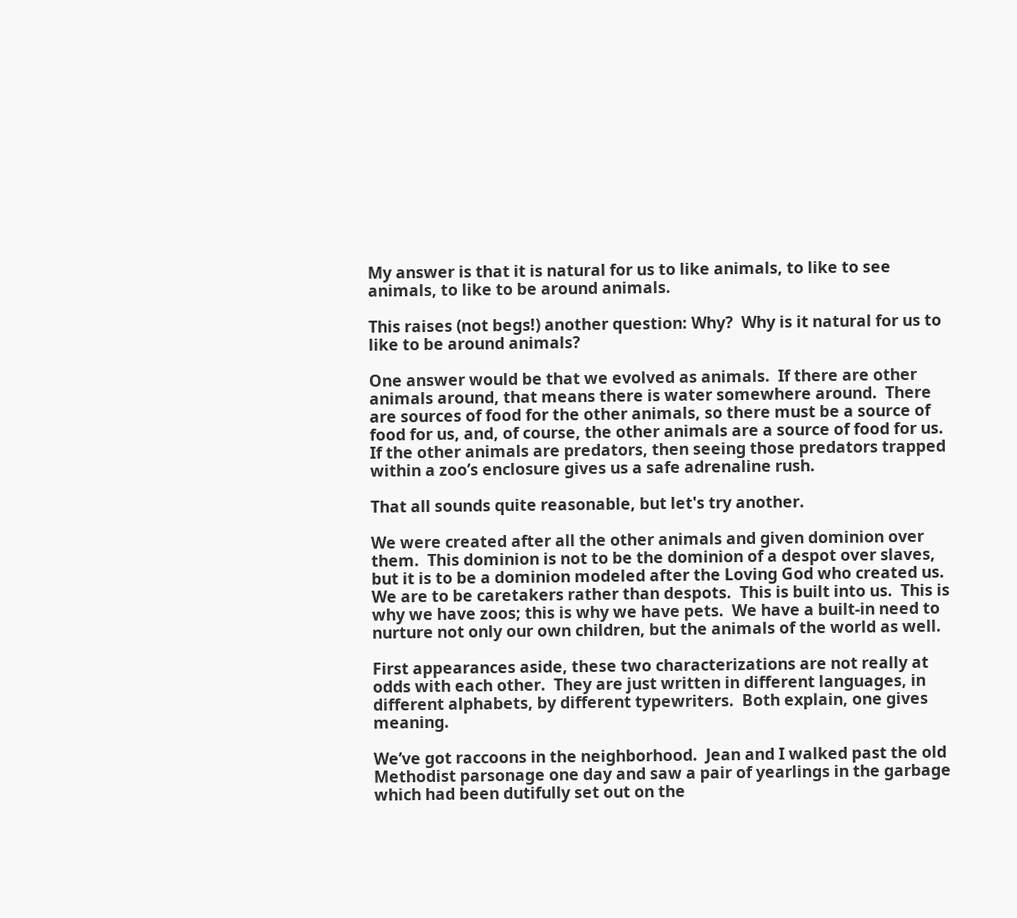My answer is that it is natural for us to like animals, to like to see animals, to like to be around animals.

This raises (not begs!) another question: Why?  Why is it natural for us to like to be around animals?

One answer would be that we evolved as animals.  If there are other animals around, that means there is water somewhere around.  There are sources of food for the other animals, so there must be a source of food for us, and, of course, the other animals are a source of food for us.  If the other animals are predators, then seeing those predators trapped within a zoo’s enclosure gives us a safe adrenaline rush.

That all sounds quite reasonable, but let's try another.

We were created after all the other animals and given dominion over them.  This dominion is not to be the dominion of a despot over slaves, but it is to be a dominion modeled after the Loving God who created us.  We are to be caretakers rather than despots.  This is built into us.  This is why we have zoos; this is why we have pets.  We have a built-in need to nurture not only our own children, but the animals of the world as well.

First appearances aside, these two characterizations are not really at odds with each other.  They are just written in different languages, in different alphabets, by different typewriters.  Both explain, one gives meaning.

We’ve got raccoons in the neighborhood.  Jean and I walked past the old Methodist parsonage one day and saw a pair of yearlings in the garbage which had been dutifully set out on the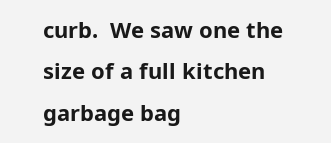curb.  We saw one the size of a full kitchen garbage bag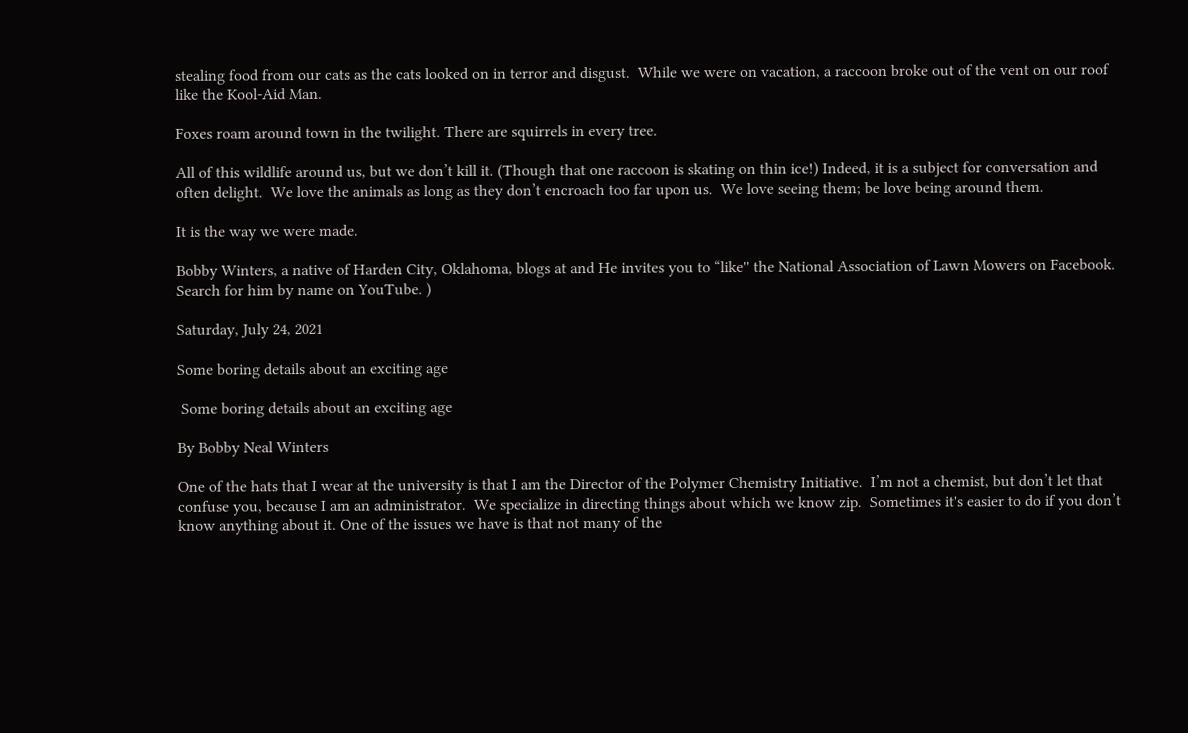stealing food from our cats as the cats looked on in terror and disgust.  While we were on vacation, a raccoon broke out of the vent on our roof like the Kool-Aid Man.

Foxes roam around town in the twilight. There are squirrels in every tree.

All of this wildlife around us, but we don’t kill it. (Though that one raccoon is skating on thin ice!) Indeed, it is a subject for conversation and often delight.  We love the animals as long as they don’t encroach too far upon us.  We love seeing them; be love being around them.

It is the way we were made.

Bobby Winters, a native of Harden City, Oklahoma, blogs at and He invites you to “like'' the National Association of Lawn Mowers on Facebook. Search for him by name on YouTube. )

Saturday, July 24, 2021

Some boring details about an exciting age

 Some boring details about an exciting age

By Bobby Neal Winters

One of the hats that I wear at the university is that I am the Director of the Polymer Chemistry Initiative.  I’m not a chemist, but don’t let that confuse you, because I am an administrator.  We specialize in directing things about which we know zip.  Sometimes it's easier to do if you don’t know anything about it. One of the issues we have is that not many of the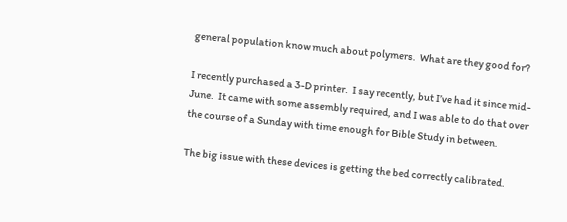general population know much about polymers.  What are they good for?

I recently purchased a 3-D printer.  I say recently, but I’ve had it since mid-June.  It came with some assembly required, and I was able to do that over the course of a Sunday with time enough for Bible Study in between.

The big issue with these devices is getting the bed correctly calibrated.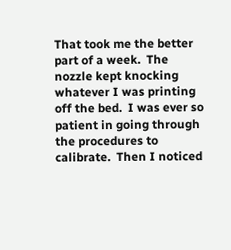That took me the better part of a week.  The nozzle kept knocking whatever I was printing off the bed.  I was ever so patient in going through the procedures to calibrate.  Then I noticed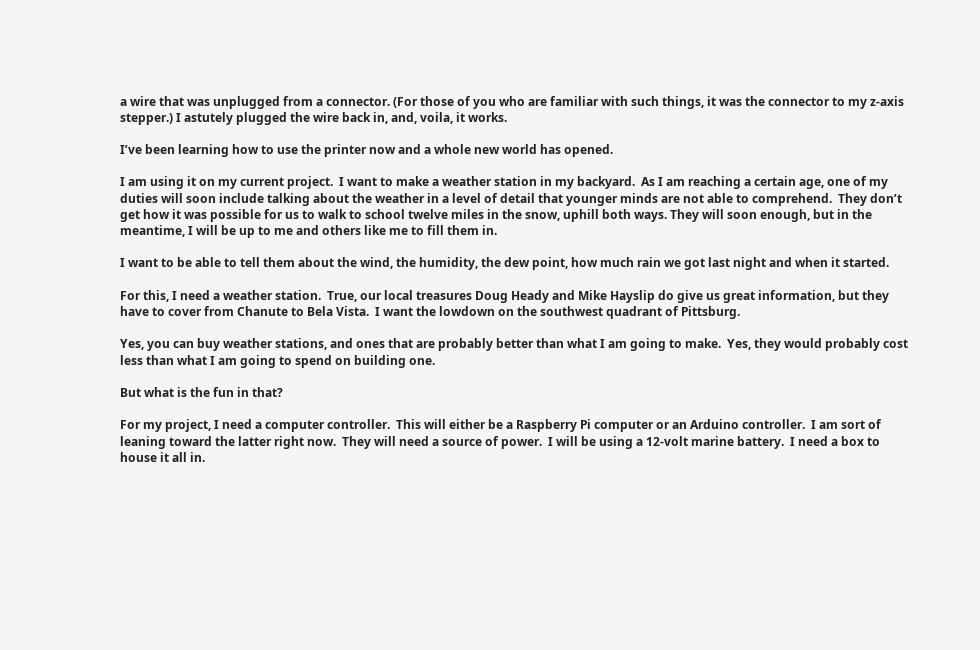a wire that was unplugged from a connector. (For those of you who are familiar with such things, it was the connector to my z-axis stepper.) I astutely plugged the wire back in, and, voila, it works.

I’ve been learning how to use the printer now and a whole new world has opened.

I am using it on my current project.  I want to make a weather station in my backyard.  As I am reaching a certain age, one of my duties will soon include talking about the weather in a level of detail that younger minds are not able to comprehend.  They don’t get how it was possible for us to walk to school twelve miles in the snow, uphill both ways. They will soon enough, but in the meantime, I will be up to me and others like me to fill them in.

I want to be able to tell them about the wind, the humidity, the dew point, how much rain we got last night and when it started.

For this, I need a weather station.  True, our local treasures Doug Heady and Mike Hayslip do give us great information, but they have to cover from Chanute to Bela Vista.  I want the lowdown on the southwest quadrant of Pittsburg.

Yes, you can buy weather stations, and ones that are probably better than what I am going to make.  Yes, they would probably cost less than what I am going to spend on building one.

But what is the fun in that?

For my project, I need a computer controller.  This will either be a Raspberry Pi computer or an Arduino controller.  I am sort of leaning toward the latter right now.  They will need a source of power.  I will be using a 12-volt marine battery.  I need a box to house it all in.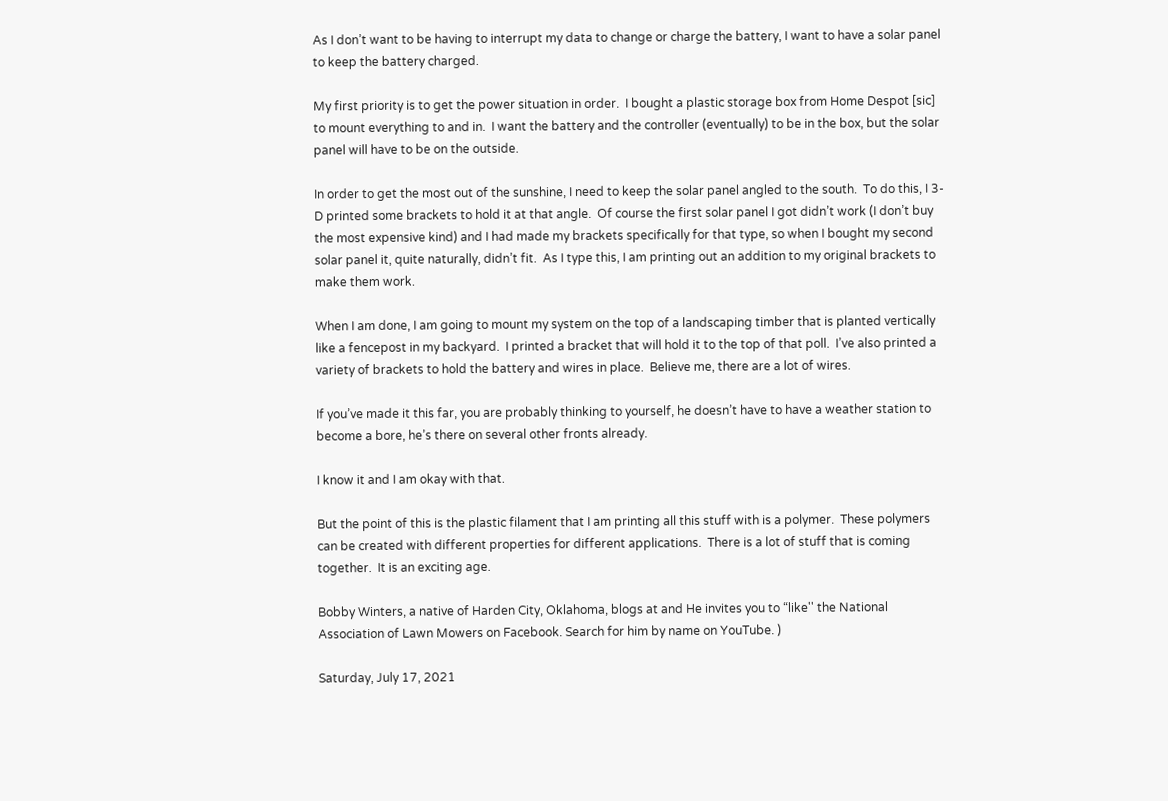As I don’t want to be having to interrupt my data to change or charge the battery, I want to have a solar panel to keep the battery charged.

My first priority is to get the power situation in order.  I bought a plastic storage box from Home Despot [sic] to mount everything to and in.  I want the battery and the controller (eventually) to be in the box, but the solar panel will have to be on the outside.

In order to get the most out of the sunshine, I need to keep the solar panel angled to the south.  To do this, I 3-D printed some brackets to hold it at that angle.  Of course the first solar panel I got didn’t work (I don’t buy  the most expensive kind) and I had made my brackets specifically for that type, so when I bought my second solar panel it, quite naturally, didn’t fit.  As I type this, I am printing out an addition to my original brackets to make them work.

When I am done, I am going to mount my system on the top of a landscaping timber that is planted vertically like a fencepost in my backyard.  I printed a bracket that will hold it to the top of that poll.  I’ve also printed a variety of brackets to hold the battery and wires in place.  Believe me, there are a lot of wires.

If you’ve made it this far, you are probably thinking to yourself, he doesn’t have to have a weather station to become a bore, he’s there on several other fronts already.

I know it and I am okay with that.

But the point of this is the plastic filament that I am printing all this stuff with is a polymer.  These polymers can be created with different properties for different applications.  There is a lot of stuff that is coming together.  It is an exciting age.

Bobby Winters, a native of Harden City, Oklahoma, blogs at and He invites you to “like'' the National Association of Lawn Mowers on Facebook. Search for him by name on YouTube. )

Saturday, July 17, 2021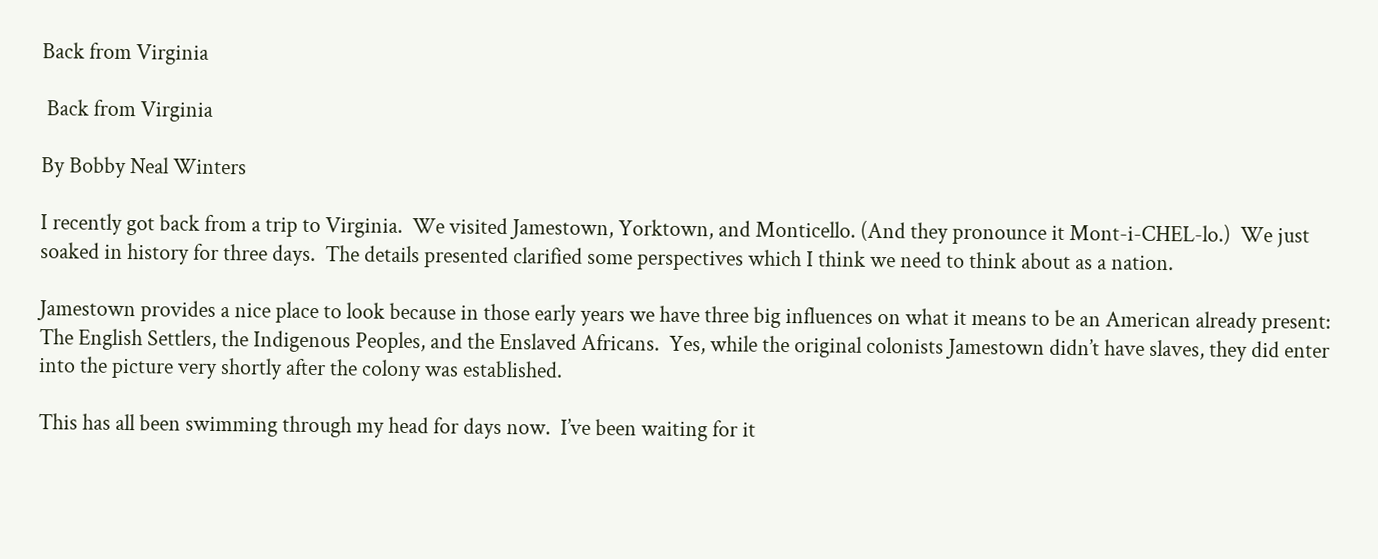Back from Virginia

 Back from Virginia

By Bobby Neal Winters

I recently got back from a trip to Virginia.  We visited Jamestown, Yorktown, and Monticello. (And they pronounce it Mont-i-CHEL-lo.)  We just soaked in history for three days.  The details presented clarified some perspectives which I think we need to think about as a nation.

Jamestown provides a nice place to look because in those early years we have three big influences on what it means to be an American already present: The English Settlers, the Indigenous Peoples, and the Enslaved Africans.  Yes, while the original colonists Jamestown didn’t have slaves, they did enter into the picture very shortly after the colony was established.

This has all been swimming through my head for days now.  I’ve been waiting for it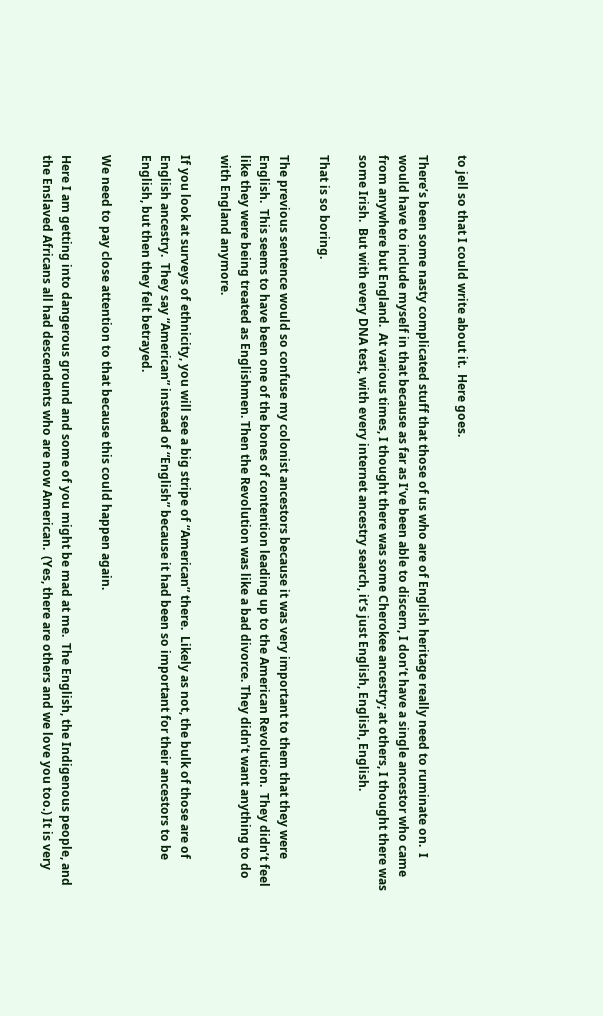to jell so that I could write about it.  Here goes.

There’s been some nasty complicated stuff that those of us who are of English heritage really need to ruminate on.  I would have to include myself in that because as far as I’ve been able to discern, I don’t have a single ancestor who came from anywhere but England.  At various times, I thought there was some Cherokee ancestry; at others, I thought there was some Irish.  But with every DNA test, with every internet ancestry search, it’s just English, English, English.

That is so boring.

The previous sentence would so confuse my colonist ancestors because it was very important to them that they were English.  This seems to have been one of the bones of contention leading up to the American Revolution.  They didn’t feel like they were being treated as Englishmen. Then the Revolution was like a bad divorce. They didn’t want anything to do with England anymore.

If you look at surveys of ethnicity, you will see a big stripe of “American” there.  Likely as not, the bulk of those are of English ancestry.  They say “American” instead of “English” because it had been so important for their ancestors to be English, but then they felt betrayed.

We need to pay close attention to that because this could happen again.

Here I am getting into dangerous ground and some of you might be mad at me.  The English, the Indigenous people, and the Enslaved Africans all had descendents who are now American.  (Yes, there are others and we love you too.) It is very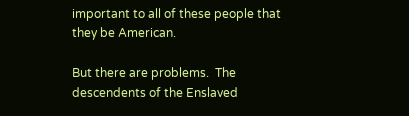important to all of these people that they be American.

But there are problems.  The descendents of the Enslaved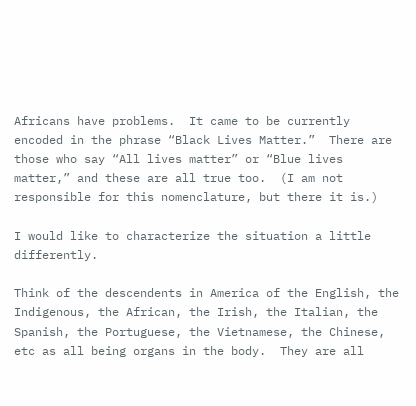Africans have problems.  It came to be currently encoded in the phrase “Black Lives Matter.”  There are those who say “All lives matter” or “Blue lives matter,” and these are all true too.  (I am not responsible for this nomenclature, but there it is.)

I would like to characterize the situation a little differently.

Think of the descendents in America of the English, the Indigenous, the African, the Irish, the Italian, the Spanish, the Portuguese, the Vietnamese, the Chinese, etc as all being organs in the body.  They are all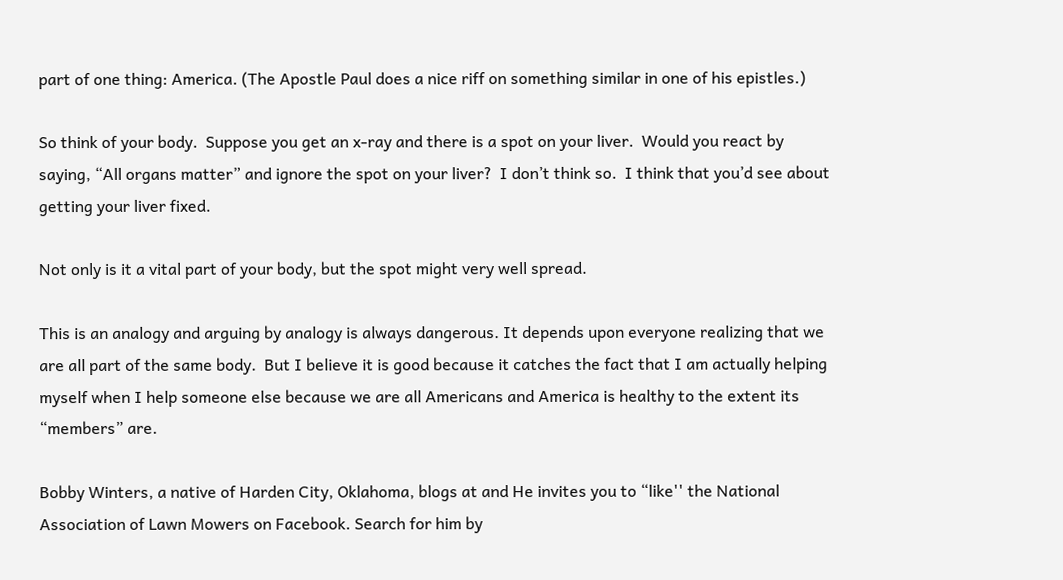part of one thing: America. (The Apostle Paul does a nice riff on something similar in one of his epistles.)

So think of your body.  Suppose you get an x-ray and there is a spot on your liver.  Would you react by saying, “All organs matter” and ignore the spot on your liver?  I don’t think so.  I think that you’d see about getting your liver fixed.

Not only is it a vital part of your body, but the spot might very well spread.

This is an analogy and arguing by analogy is always dangerous. It depends upon everyone realizing that we are all part of the same body.  But I believe it is good because it catches the fact that I am actually helping myself when I help someone else because we are all Americans and America is healthy to the extent its “members” are.

Bobby Winters, a native of Harden City, Oklahoma, blogs at and He invites you to “like'' the National Association of Lawn Mowers on Facebook. Search for him by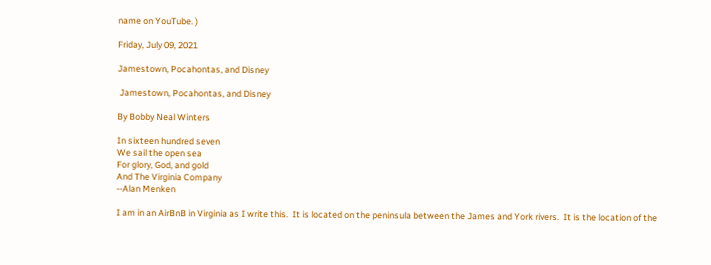name on YouTube. )

Friday, July 09, 2021

Jamestown, Pocahontas, and Disney

 Jamestown, Pocahontas, and Disney

By Bobby Neal Winters

In sixteen hundred seven
We sail the open sea
For glory, God, and gold
And The Virginia Company
--Alan Menken

I am in an AirBnB in Virginia as I write this.  It is located on the peninsula between the James and York rivers.  It is the location of the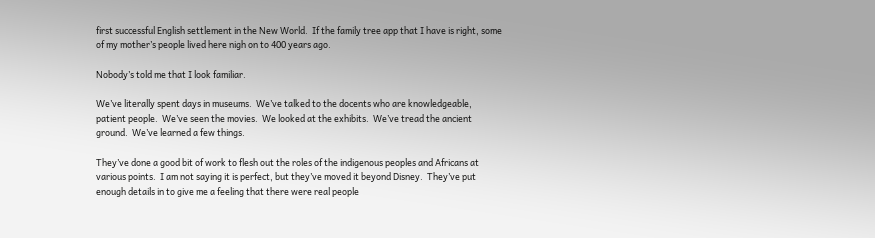first successful English settlement in the New World.  If the family tree app that I have is right, some of my mother’s people lived here nigh on to 400 years ago.

Nobody’s told me that I look familiar.

We’ve literally spent days in museums.  We’ve talked to the docents who are knowledgeable, patient people.  We’ve seen the movies.  We looked at the exhibits.  We’ve tread the ancient ground.  We’ve learned a few things.

They’ve done a good bit of work to flesh out the roles of the indigenous peoples and Africans at various points.  I am not saying it is perfect, but they’ve moved it beyond Disney.  They’ve put enough details in to give me a feeling that there were real people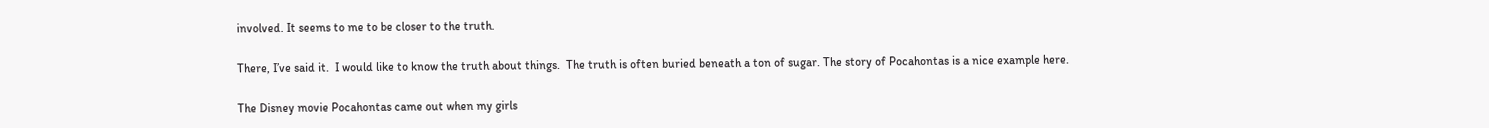involved. It seems to me to be closer to the truth.

There, I’ve said it.  I would like to know the truth about things.  The truth is often buried beneath a ton of sugar. The story of Pocahontas is a nice example here.

The Disney movie Pocahontas came out when my girls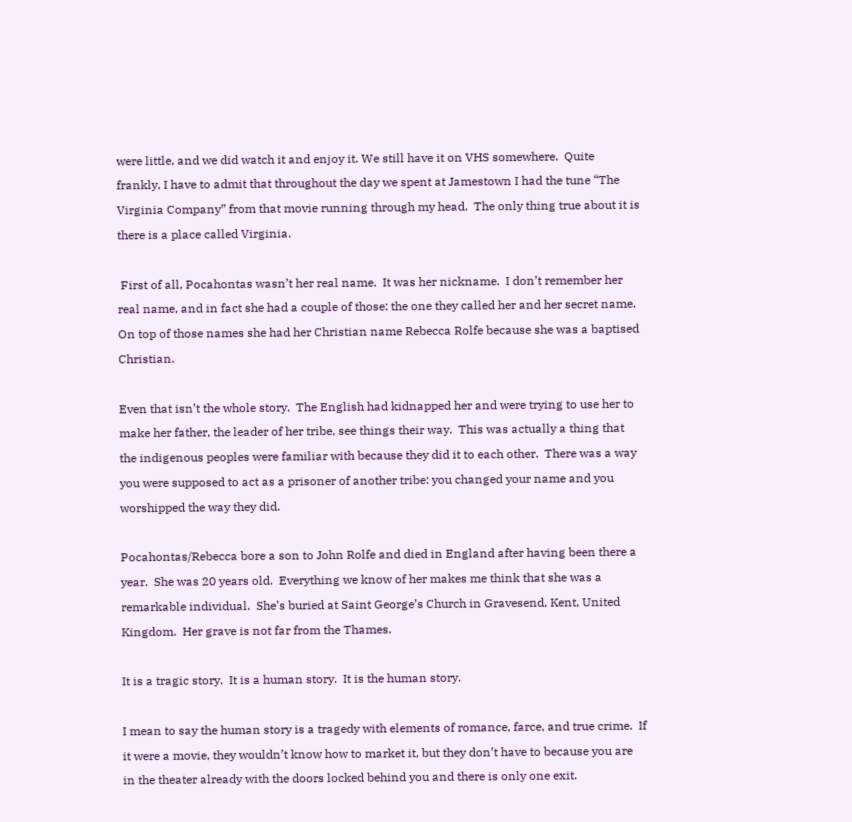were little, and we did watch it and enjoy it. We still have it on VHS somewhere.  Quite frankly, I have to admit that throughout the day we spent at Jamestown I had the tune “The Virginia Company” from that movie running through my head.  The only thing true about it is there is a place called Virginia.

 First of all, Pocahontas wasn’t her real name.  It was her nickname.  I don’t remember her real name, and in fact she had a couple of those: the one they called her and her secret name.  On top of those names she had her Christian name Rebecca Rolfe because she was a baptised Christian.

Even that isn’t the whole story.  The English had kidnapped her and were trying to use her to make her father, the leader of her tribe, see things their way.  This was actually a thing that the indigenous peoples were familiar with because they did it to each other.  There was a way you were supposed to act as a prisoner of another tribe: you changed your name and you worshipped the way they did.

Pocahontas/Rebecca bore a son to John Rolfe and died in England after having been there a year.  She was 20 years old.  Everything we know of her makes me think that she was a remarkable individual.  She’s buried at Saint George’s Church in Gravesend, Kent, United Kingdom.  Her grave is not far from the Thames.

It is a tragic story.  It is a human story.  It is the human story.

I mean to say the human story is a tragedy with elements of romance, farce, and true crime.  If it were a movie, they wouldn’t know how to market it, but they don’t have to because you are in the theater already with the doors locked behind you and there is only one exit.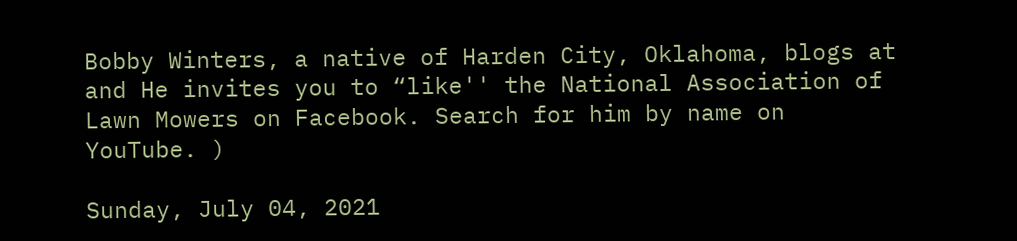Bobby Winters, a native of Harden City, Oklahoma, blogs at and He invites you to “like'' the National Association of Lawn Mowers on Facebook. Search for him by name on YouTube. )

Sunday, July 04, 2021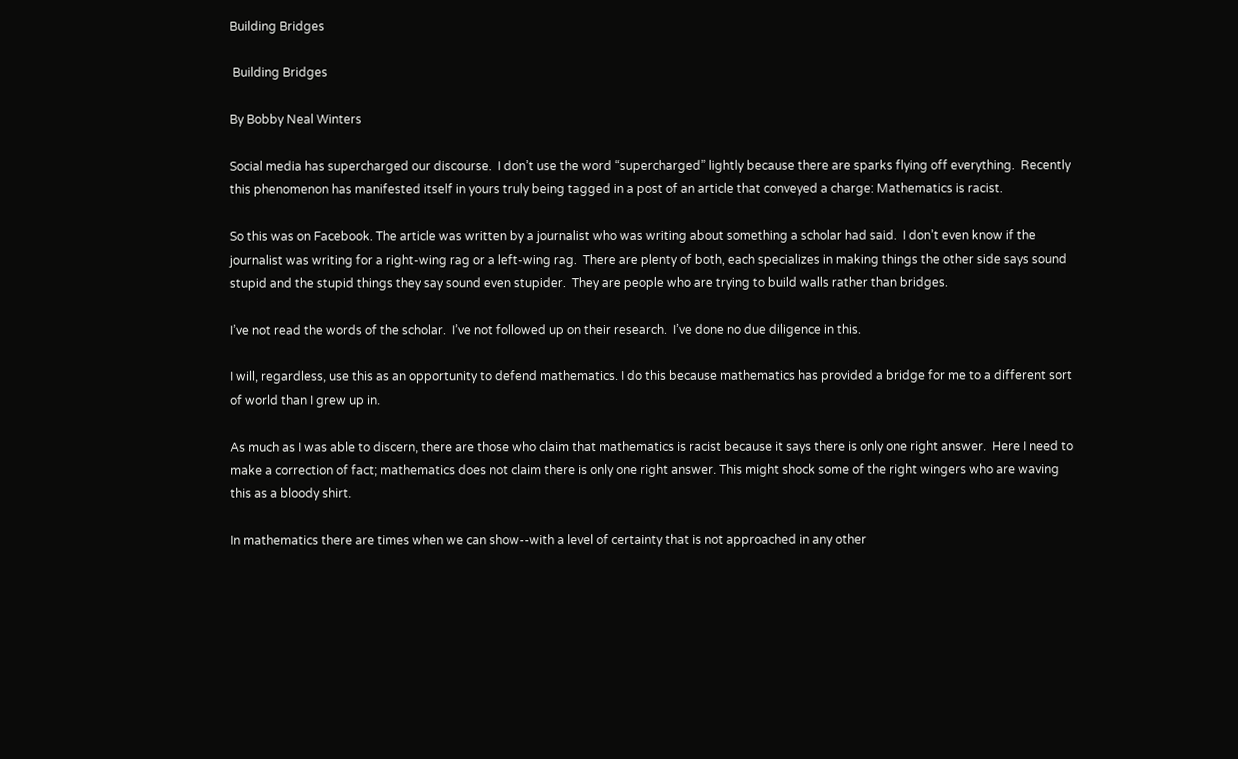Building Bridges

 Building Bridges

By Bobby Neal Winters

Social media has supercharged our discourse.  I don’t use the word “supercharged” lightly because there are sparks flying off everything.  Recently this phenomenon has manifested itself in yours truly being tagged in a post of an article that conveyed a charge: Mathematics is racist.

So this was on Facebook. The article was written by a journalist who was writing about something a scholar had said.  I don’t even know if the journalist was writing for a right-wing rag or a left-wing rag.  There are plenty of both, each specializes in making things the other side says sound stupid and the stupid things they say sound even stupider.  They are people who are trying to build walls rather than bridges.

I’ve not read the words of the scholar.  I’ve not followed up on their research.  I’ve done no due diligence in this.

I will, regardless, use this as an opportunity to defend mathematics. I do this because mathematics has provided a bridge for me to a different sort of world than I grew up in.

As much as I was able to discern, there are those who claim that mathematics is racist because it says there is only one right answer.  Here I need to make a correction of fact; mathematics does not claim there is only one right answer. This might shock some of the right wingers who are waving this as a bloody shirt.

In mathematics there are times when we can show--with a level of certainty that is not approached in any other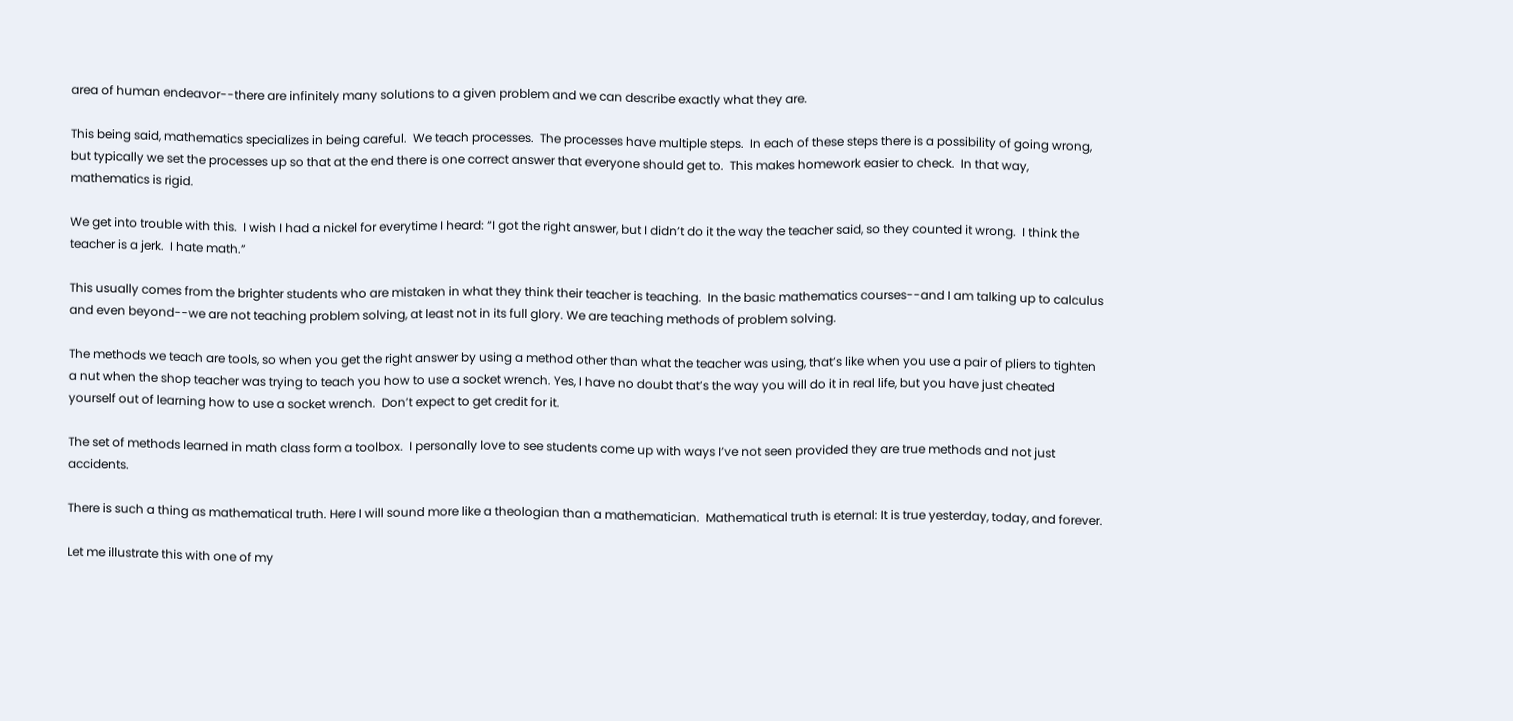area of human endeavor--there are infinitely many solutions to a given problem and we can describe exactly what they are.

This being said, mathematics specializes in being careful.  We teach processes.  The processes have multiple steps.  In each of these steps there is a possibility of going wrong, but typically we set the processes up so that at the end there is one correct answer that everyone should get to.  This makes homework easier to check.  In that way, mathematics is rigid.

We get into trouble with this.  I wish I had a nickel for everytime I heard: “I got the right answer, but I didn’t do it the way the teacher said, so they counted it wrong.  I think the teacher is a jerk.  I hate math.”

This usually comes from the brighter students who are mistaken in what they think their teacher is teaching.  In the basic mathematics courses--and I am talking up to calculus and even beyond--we are not teaching problem solving, at least not in its full glory. We are teaching methods of problem solving.

The methods we teach are tools, so when you get the right answer by using a method other than what the teacher was using, that’s like when you use a pair of pliers to tighten a nut when the shop teacher was trying to teach you how to use a socket wrench. Yes, I have no doubt that’s the way you will do it in real life, but you have just cheated yourself out of learning how to use a socket wrench.  Don’t expect to get credit for it.

The set of methods learned in math class form a toolbox.  I personally love to see students come up with ways I’ve not seen provided they are true methods and not just accidents.

There is such a thing as mathematical truth. Here I will sound more like a theologian than a mathematician.  Mathematical truth is eternal: It is true yesterday, today, and forever.

Let me illustrate this with one of my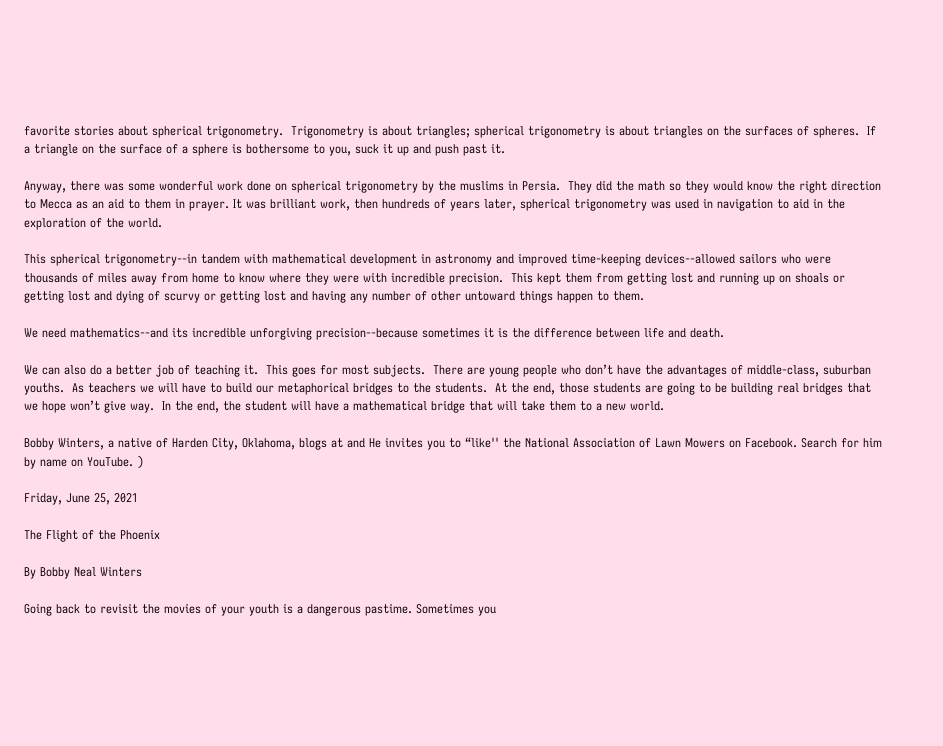favorite stories about spherical trigonometry.  Trigonometry is about triangles; spherical trigonometry is about triangles on the surfaces of spheres.  If a triangle on the surface of a sphere is bothersome to you, suck it up and push past it.

Anyway, there was some wonderful work done on spherical trigonometry by the muslims in Persia.  They did the math so they would know the right direction to Mecca as an aid to them in prayer. It was brilliant work, then hundreds of years later, spherical trigonometry was used in navigation to aid in the exploration of the world.

This spherical trigonometry--in tandem with mathematical development in astronomy and improved time-keeping devices--allowed sailors who were thousands of miles away from home to know where they were with incredible precision.  This kept them from getting lost and running up on shoals or getting lost and dying of scurvy or getting lost and having any number of other untoward things happen to them.

We need mathematics--and its incredible unforgiving precision--because sometimes it is the difference between life and death.

We can also do a better job of teaching it.  This goes for most subjects.  There are young people who don’t have the advantages of middle-class, suburban youths.  As teachers we will have to build our metaphorical bridges to the students.  At the end, those students are going to be building real bridges that we hope won’t give way.  In the end, the student will have a mathematical bridge that will take them to a new world.

Bobby Winters, a native of Harden City, Oklahoma, blogs at and He invites you to “like'' the National Association of Lawn Mowers on Facebook. Search for him by name on YouTube. )

Friday, June 25, 2021

The Flight of the Phoenix

By Bobby Neal Winters

Going back to revisit the movies of your youth is a dangerous pastime. Sometimes you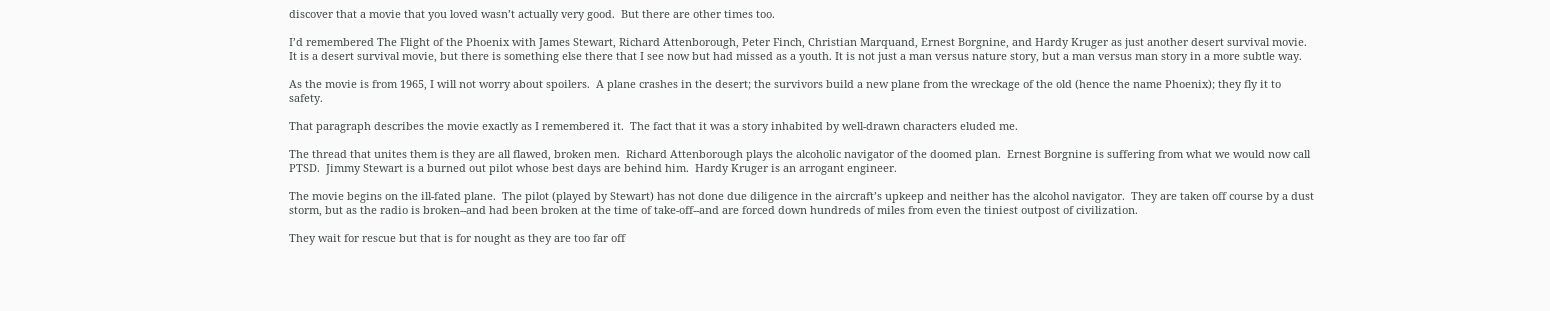discover that a movie that you loved wasn’t actually very good.  But there are other times too.

I’d remembered The Flight of the Phoenix with James Stewart, Richard Attenborough, Peter Finch, Christian Marquand, Ernest Borgnine, and Hardy Kruger as just another desert survival movie.  It is a desert survival movie, but there is something else there that I see now but had missed as a youth. It is not just a man versus nature story, but a man versus man story in a more subtle way.

As the movie is from 1965, I will not worry about spoilers.  A plane crashes in the desert; the survivors build a new plane from the wreckage of the old (hence the name Phoenix); they fly it to safety.

That paragraph describes the movie exactly as I remembered it.  The fact that it was a story inhabited by well-drawn characters eluded me.

The thread that unites them is they are all flawed, broken men.  Richard Attenborough plays the alcoholic navigator of the doomed plan.  Ernest Borgnine is suffering from what we would now call PTSD.  Jimmy Stewart is a burned out pilot whose best days are behind him.  Hardy Kruger is an arrogant engineer.

The movie begins on the ill-fated plane.  The pilot (played by Stewart) has not done due diligence in the aircraft’s upkeep and neither has the alcohol navigator.  They are taken off course by a dust storm, but as the radio is broken--and had been broken at the time of take-off--and are forced down hundreds of miles from even the tiniest outpost of civilization.

They wait for rescue but that is for nought as they are too far off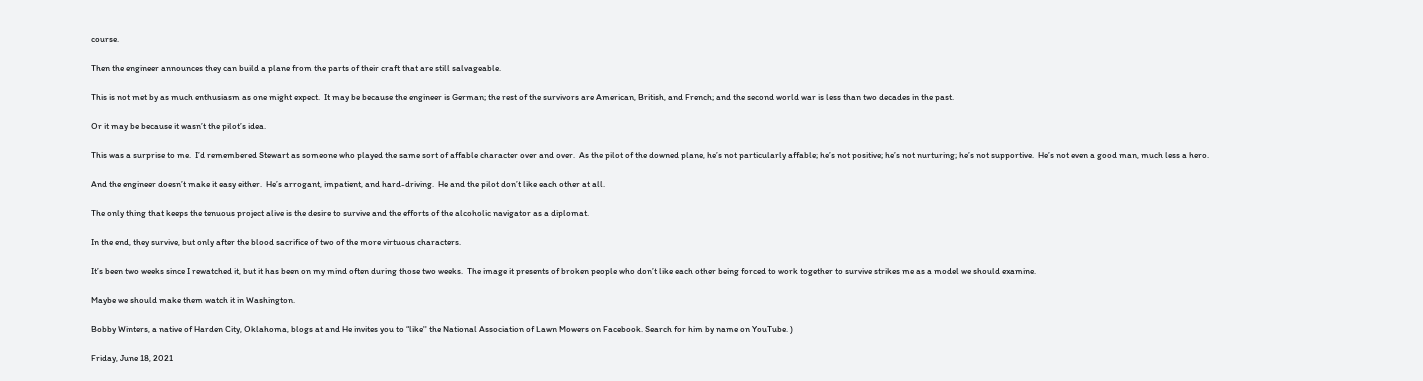course.

Then the engineer announces they can build a plane from the parts of their craft that are still salvageable.

This is not met by as much enthusiasm as one might expect.  It may be because the engineer is German; the rest of the survivors are American, British, and French; and the second world war is less than two decades in the past.

Or it may be because it wasn’t the pilot’s idea.

This was a surprise to me.  I’d remembered Stewart as someone who played the same sort of affable character over and over.  As the pilot of the downed plane, he’s not particularly affable; he’s not positive; he’s not nurturing; he’s not supportive.  He’s not even a good man, much less a hero.

And the engineer doesn’t make it easy either.  He’s arrogant, impatient, and hard-driving.  He and the pilot don’t like each other at all.

The only thing that keeps the tenuous project alive is the desire to survive and the efforts of the alcoholic navigator as a diplomat.

In the end, they survive, but only after the blood sacrifice of two of the more virtuous characters.

It’s been two weeks since I rewatched it, but it has been on my mind often during those two weeks.  The image it presents of broken people who don’t like each other being forced to work together to survive strikes me as a model we should examine.

Maybe we should make them watch it in Washington.

Bobby Winters, a native of Harden City, Oklahoma, blogs at and He invites you to “like'' the National Association of Lawn Mowers on Facebook. Search for him by name on YouTube. )

Friday, June 18, 2021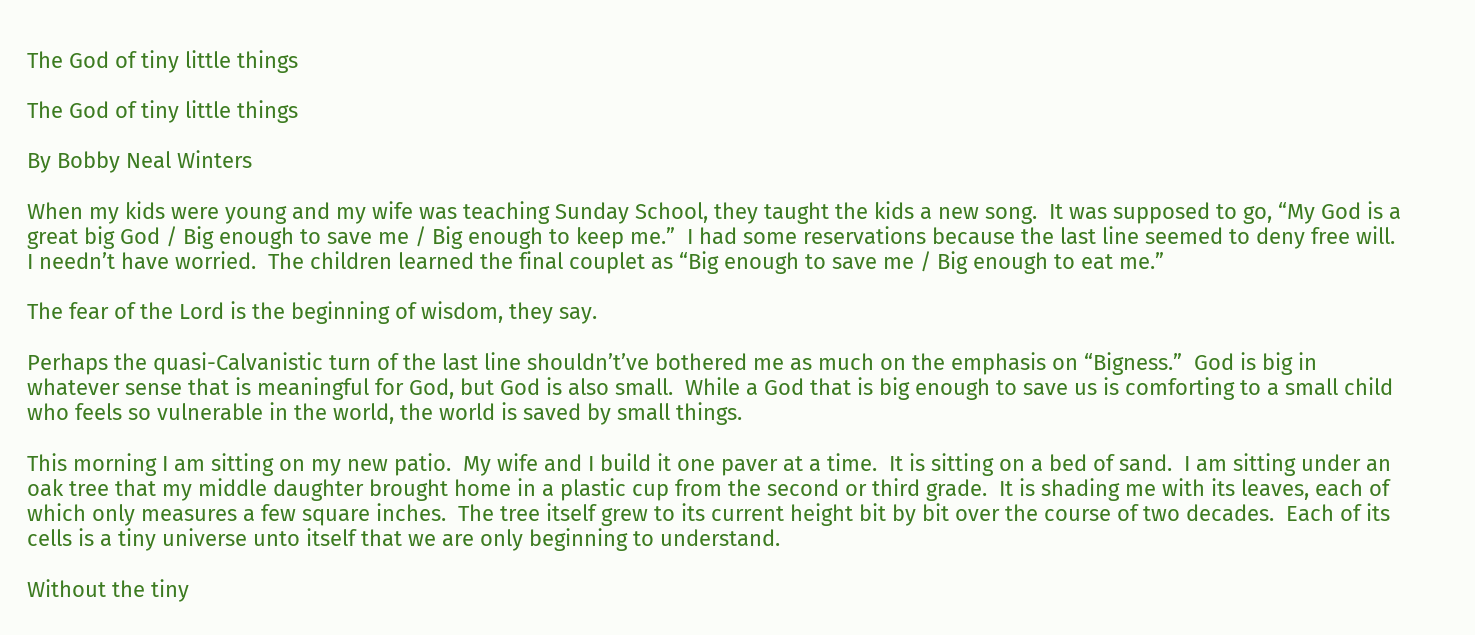The God of tiny little things

The God of tiny little things

By Bobby Neal Winters

When my kids were young and my wife was teaching Sunday School, they taught the kids a new song.  It was supposed to go, “My God is a great big God / Big enough to save me / Big enough to keep me.”  I had some reservations because the last line seemed to deny free will.  I needn’t have worried.  The children learned the final couplet as “Big enough to save me / Big enough to eat me.”

The fear of the Lord is the beginning of wisdom, they say.

Perhaps the quasi-Calvanistic turn of the last line shouldn’t’ve bothered me as much on the emphasis on “Bigness.”  God is big in whatever sense that is meaningful for God, but God is also small.  While a God that is big enough to save us is comforting to a small child who feels so vulnerable in the world, the world is saved by small things.

This morning I am sitting on my new patio.  My wife and I build it one paver at a time.  It is sitting on a bed of sand.  I am sitting under an oak tree that my middle daughter brought home in a plastic cup from the second or third grade.  It is shading me with its leaves, each of which only measures a few square inches.  The tree itself grew to its current height bit by bit over the course of two decades.  Each of its cells is a tiny universe unto itself that we are only beginning to understand.

Without the tiny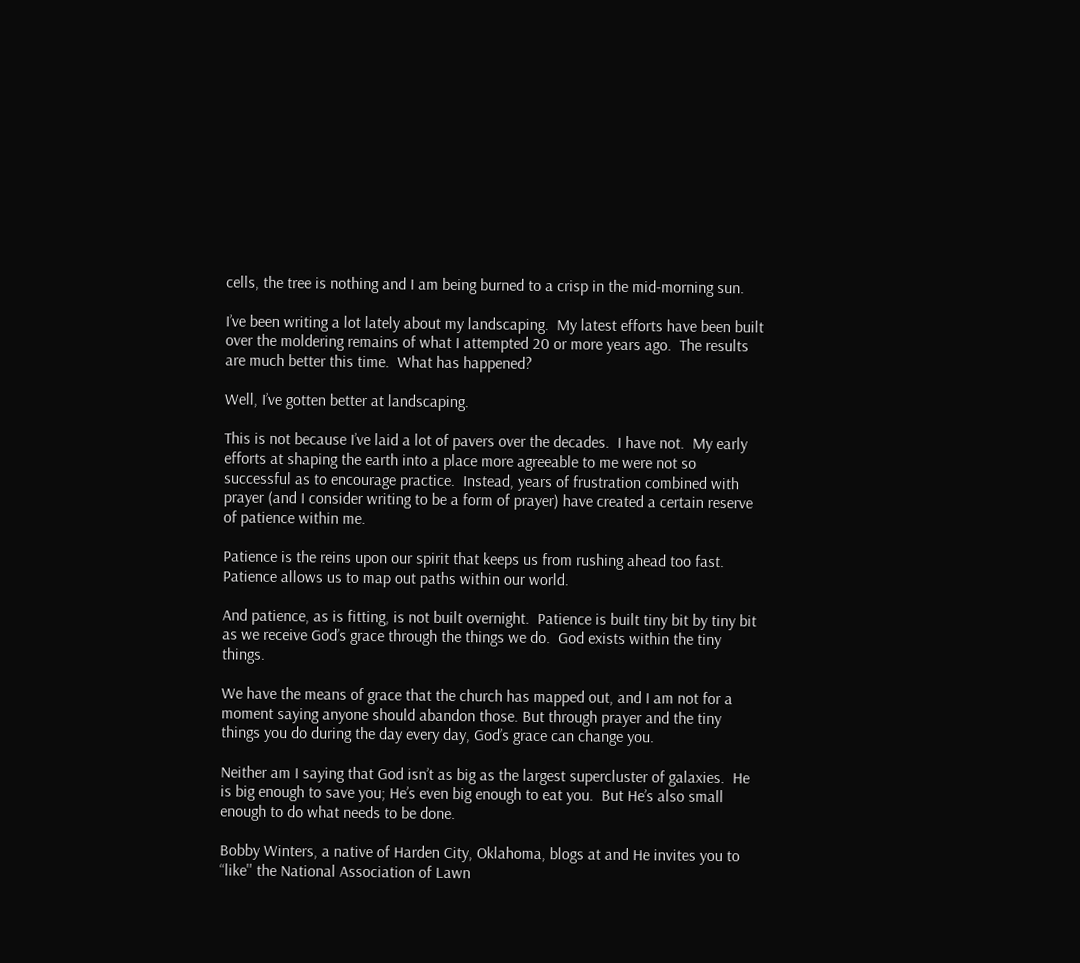cells, the tree is nothing and I am being burned to a crisp in the mid-morning sun.

I’ve been writing a lot lately about my landscaping.  My latest efforts have been built over the moldering remains of what I attempted 20 or more years ago.  The results are much better this time.  What has happened?

Well, I’ve gotten better at landscaping.

This is not because I’ve laid a lot of pavers over the decades.  I have not.  My early efforts at shaping the earth into a place more agreeable to me were not so successful as to encourage practice.  Instead, years of frustration combined with prayer (and I consider writing to be a form of prayer) have created a certain reserve of patience within me.

Patience is the reins upon our spirit that keeps us from rushing ahead too fast.  Patience allows us to map out paths within our world.

And patience, as is fitting, is not built overnight.  Patience is built tiny bit by tiny bit as we receive God’s grace through the things we do.  God exists within the tiny things.

We have the means of grace that the church has mapped out, and I am not for a moment saying anyone should abandon those. But through prayer and the tiny things you do during the day every day, God’s grace can change you.

Neither am I saying that God isn’t as big as the largest supercluster of galaxies.  He is big enough to save you; He’s even big enough to eat you.  But He’s also small enough to do what needs to be done.

Bobby Winters, a native of Harden City, Oklahoma, blogs at and He invites you to “like'' the National Association of Lawn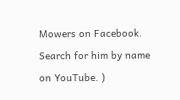Mowers on Facebook. Search for him by name on YouTube. )